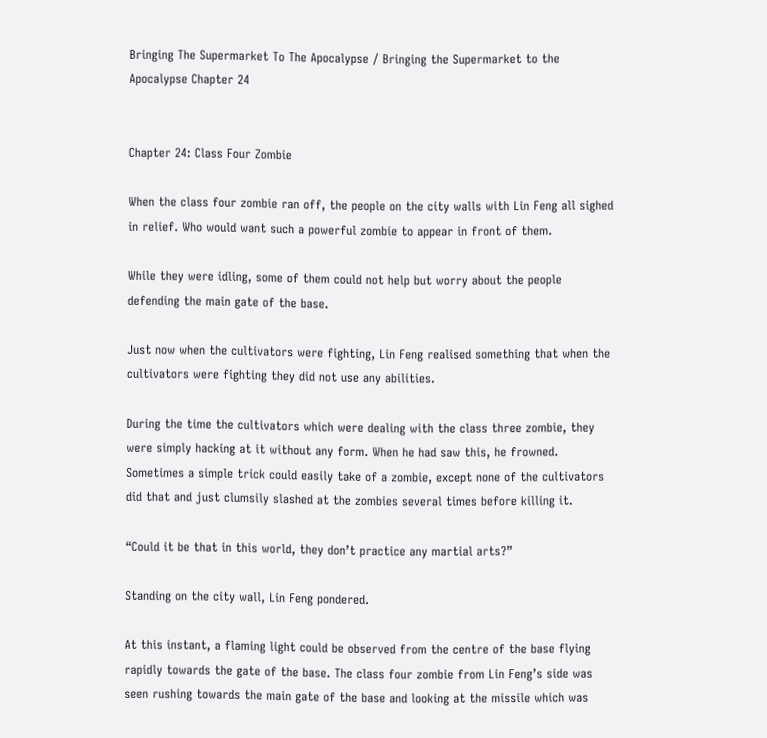Bringing The Supermarket To The Apocalypse / Bringing the Supermarket to the Apocalypse Chapter 24


Chapter 24: Class Four Zombie

When the class four zombie ran off, the people on the city walls with Lin Feng all sighed in relief. Who would want such a powerful zombie to appear in front of them.

While they were idling, some of them could not help but worry about the people defending the main gate of the base.

Just now when the cultivators were fighting, Lin Feng realised something that when the cultivators were fighting they did not use any abilities.

During the time the cultivators which were dealing with the class three zombie, they were simply hacking at it without any form. When he had saw this, he frowned. Sometimes a simple trick could easily take of a zombie, except none of the cultivators did that and just clumsily slashed at the zombies several times before killing it.

“Could it be that in this world, they don’t practice any martial arts?”

Standing on the city wall, Lin Feng pondered.

At this instant, a flaming light could be observed from the centre of the base flying rapidly towards the gate of the base. The class four zombie from Lin Feng’s side was seen rushing towards the main gate of the base and looking at the missile which was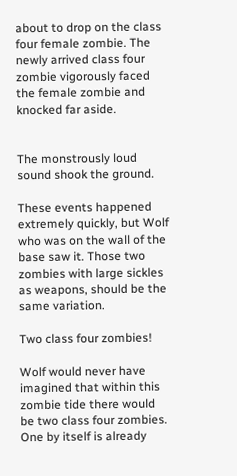about to drop on the class four female zombie. The newly arrived class four zombie vigorously faced the female zombie and knocked far aside.


The monstrously loud sound shook the ground.

These events happened extremely quickly, but Wolf who was on the wall of the base saw it. Those two zombies with large sickles as weapons, should be the same variation.

Two class four zombies!

Wolf would never have imagined that within this zombie tide there would be two class four zombies. One by itself is already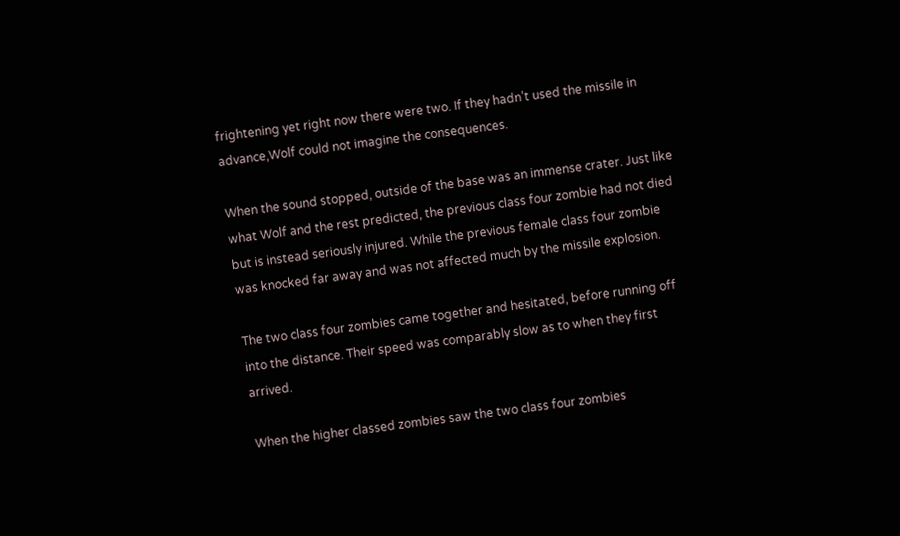frightening yet right now there were two. If they hadn’t used the missile in advance,Wolf could not imagine the consequences.

When the sound stopped, outside of the base was an immense crater. Just like what Wolf and the rest predicted, the previous class four zombie had not died but is instead seriously injured. While the previous female class four zombie was knocked far away and was not affected much by the missile explosion.

The two class four zombies came together and hesitated, before running off into the distance. Their speed was comparably slow as to when they first arrived.

When the higher classed zombies saw the two class four zombies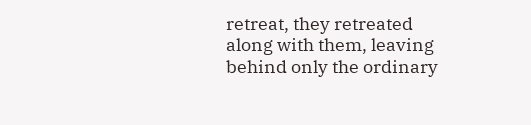retreat, they retreated along with them, leaving behind only the ordinary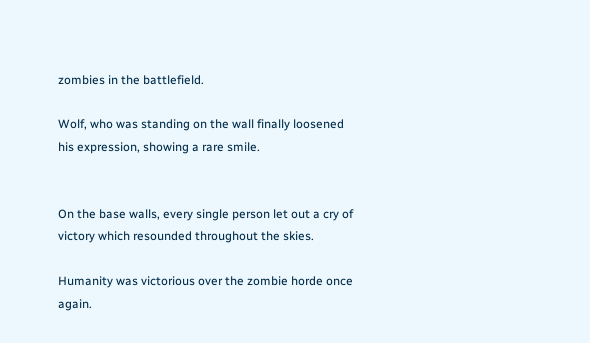zombies in the battlefield.

Wolf, who was standing on the wall finally loosened his expression, showing a rare smile.


On the base walls, every single person let out a cry of victory which resounded throughout the skies.

Humanity was victorious over the zombie horde once again.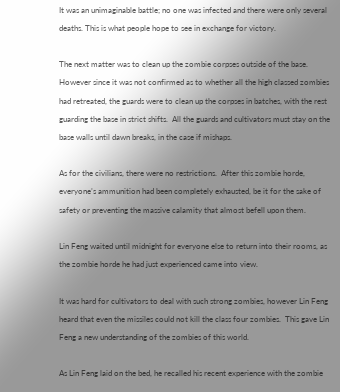It was an unimaginable battle; no one was infected and there were only several deaths. This is what people hope to see in exchange for victory.

The next matter was to clean up the zombie corpses outside of the base.  However since it was not confirmed as to whether all the high classed zombies had retreated, the guards were to clean up the corpses in batches, with the rest guarding the base in strict shifts.  All the guards and cultivators must stay on the base walls until dawn breaks, in the case if mishaps.

As for the civilians, there were no restrictions.  After this zombie horde, everyone’s ammunition had been completely exhausted, be it for the sake of safety or preventing the massive calamity that almost befell upon them.

Lin Feng waited until midnight for everyone else to return into their rooms, as the zombie horde he had just experienced came into view.

It was hard for cultivators to deal with such strong zombies, however Lin Feng heard that even the missiles could not kill the class four zombies.  This gave Lin Feng a new understanding of the zombies of this world.

As Lin Feng laid on the bed, he recalled his recent experience with the zombie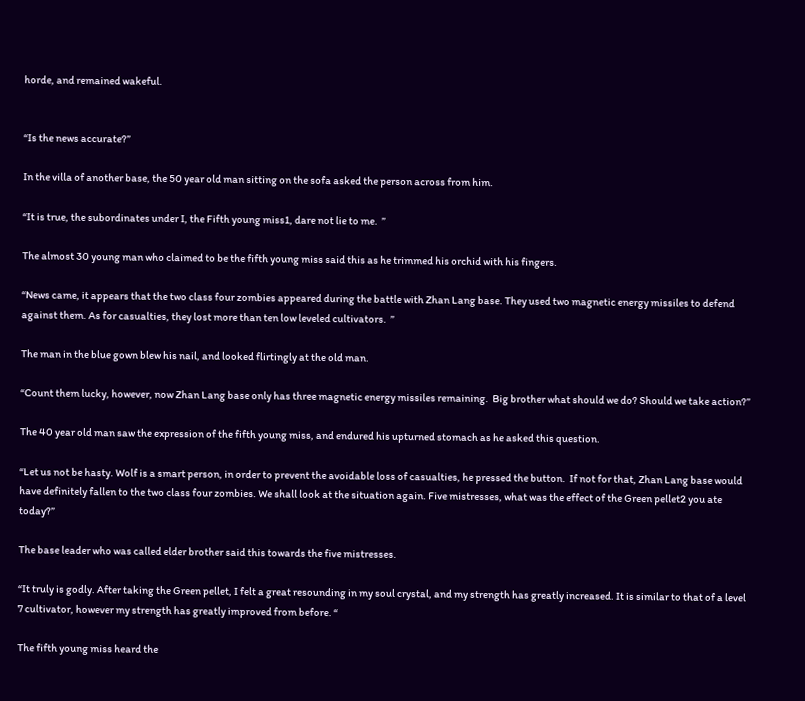horde, and remained wakeful.


“Is the news accurate?”

In the villa of another base, the 50 year old man sitting on the sofa asked the person across from him.

“It is true, the subordinates under I, the Fifth young miss1, dare not lie to me.  ”

The almost 30 young man who claimed to be the fifth young miss said this as he trimmed his orchid with his fingers.

“News came, it appears that the two class four zombies appeared during the battle with Zhan Lang base. They used two magnetic energy missiles to defend against them. As for casualties, they lost more than ten low leveled cultivators.  ”

The man in the blue gown blew his nail, and looked flirtingly at the old man.

“Count them lucky, however, now Zhan Lang base only has three magnetic energy missiles remaining.  Big brother what should we do? Should we take action?”

The 40 year old man saw the expression of the fifth young miss, and endured his upturned stomach as he asked this question.

“Let us not be hasty. Wolf is a smart person, in order to prevent the avoidable loss of casualties, he pressed the button.  If not for that, Zhan Lang base would have definitely fallen to the two class four zombies. We shall look at the situation again. Five mistresses, what was the effect of the Green pellet2 you ate today?”

The base leader who was called elder brother said this towards the five mistresses.

“It truly is godly. After taking the Green pellet, I felt a great resounding in my soul crystal, and my strength has greatly increased. It is similar to that of a level 7 cultivator, however my strength has greatly improved from before. “

The fifth young miss heard the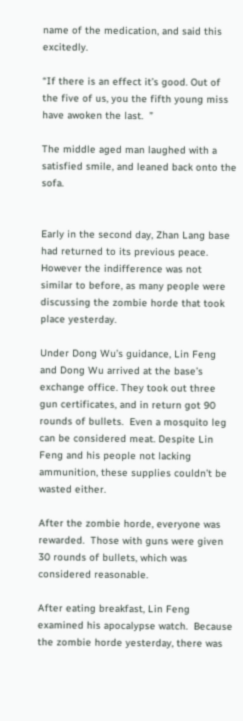name of the medication, and said this excitedly.

“If there is an effect it’s good. Out of the five of us, you the fifth young miss have awoken the last.  ”

The middle aged man laughed with a satisfied smile, and leaned back onto the sofa.


Early in the second day, Zhan Lang base had returned to its previous peace.  However the indifference was not similar to before, as many people were discussing the zombie horde that took place yesterday.

Under Dong Wu’s guidance, Lin Feng and Dong Wu arrived at the base’s exchange office. They took out three gun certificates, and in return got 90 rounds of bullets.  Even a mosquito leg can be considered meat. Despite Lin Feng and his people not lacking ammunition, these supplies couldn’t be wasted either.

After the zombie horde, everyone was rewarded.  Those with guns were given 30 rounds of bullets, which was considered reasonable.

After eating breakfast, Lin Feng examined his apocalypse watch.  Because the zombie horde yesterday, there was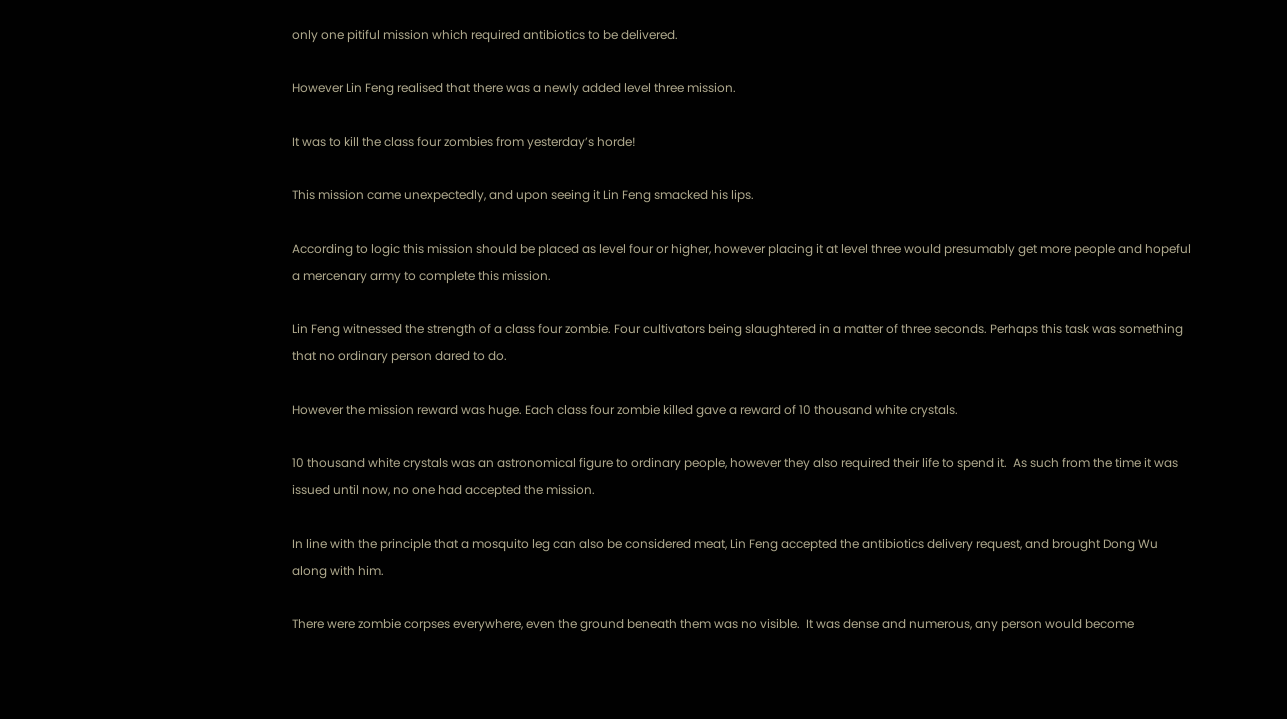only one pitiful mission which required antibiotics to be delivered.

However Lin Feng realised that there was a newly added level three mission.

It was to kill the class four zombies from yesterday’s horde!

This mission came unexpectedly, and upon seeing it Lin Feng smacked his lips.

According to logic this mission should be placed as level four or higher, however placing it at level three would presumably get more people and hopeful a mercenary army to complete this mission.

Lin Feng witnessed the strength of a class four zombie. Four cultivators being slaughtered in a matter of three seconds. Perhaps this task was something that no ordinary person dared to do.

However the mission reward was huge. Each class four zombie killed gave a reward of 10 thousand white crystals.

10 thousand white crystals was an astronomical figure to ordinary people, however they also required their life to spend it.  As such from the time it was issued until now, no one had accepted the mission.

In line with the principle that a mosquito leg can also be considered meat, Lin Feng accepted the antibiotics delivery request, and brought Dong Wu along with him.

There were zombie corpses everywhere, even the ground beneath them was no visible.  It was dense and numerous, any person would become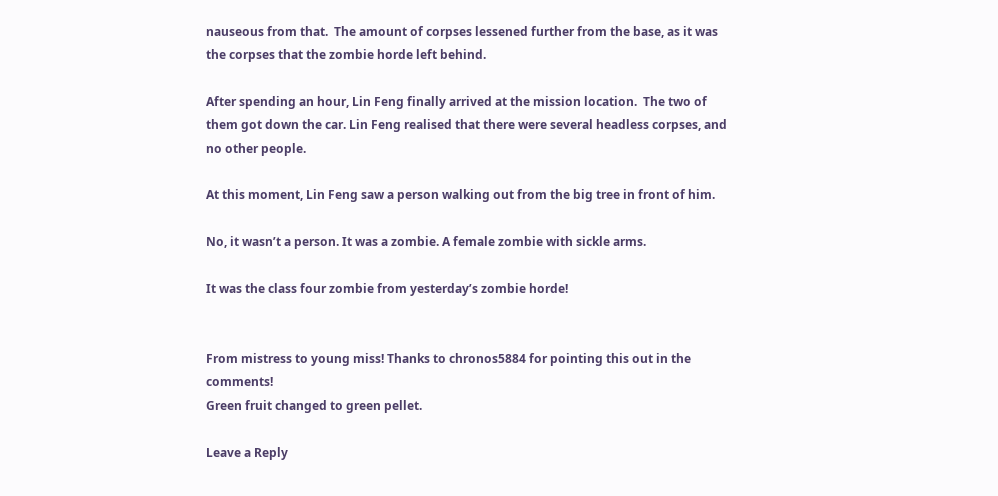nauseous from that.  The amount of corpses lessened further from the base, as it was the corpses that the zombie horde left behind.

After spending an hour, Lin Feng finally arrived at the mission location.  The two of them got down the car. Lin Feng realised that there were several headless corpses, and no other people.

At this moment, Lin Feng saw a person walking out from the big tree in front of him.

No, it wasn’t a person. It was a zombie. A female zombie with sickle arms.

It was the class four zombie from yesterday’s zombie horde!


From mistress to young miss! Thanks to chronos5884 for pointing this out in the comments!
Green fruit changed to green pellet.

Leave a Reply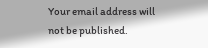Your email address will not be published.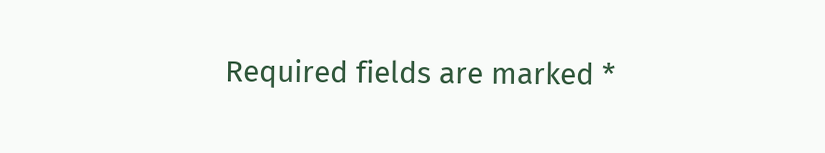Required fields are marked *